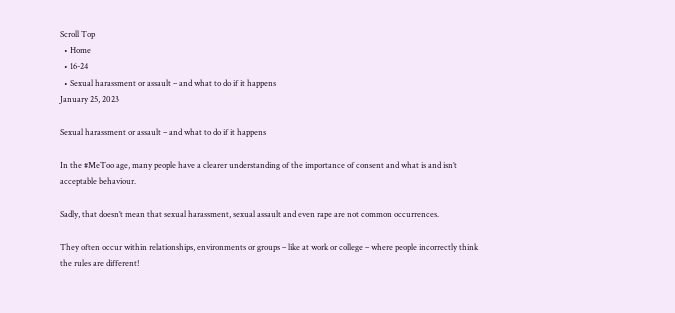Scroll Top
  • Home
  • 16-24
  • Sexual harassment or assault – and what to do if it happens
January 25, 2023

Sexual harassment or assault – and what to do if it happens

In the #MeToo age, many people have a clearer understanding of the importance of consent and what is and isn’t acceptable behaviour.

Sadly, that doesn’t mean that sexual harassment, sexual assault and even rape are not common occurrences.

They often occur within relationships, environments or groups – like at work or college – where people incorrectly think the rules are different!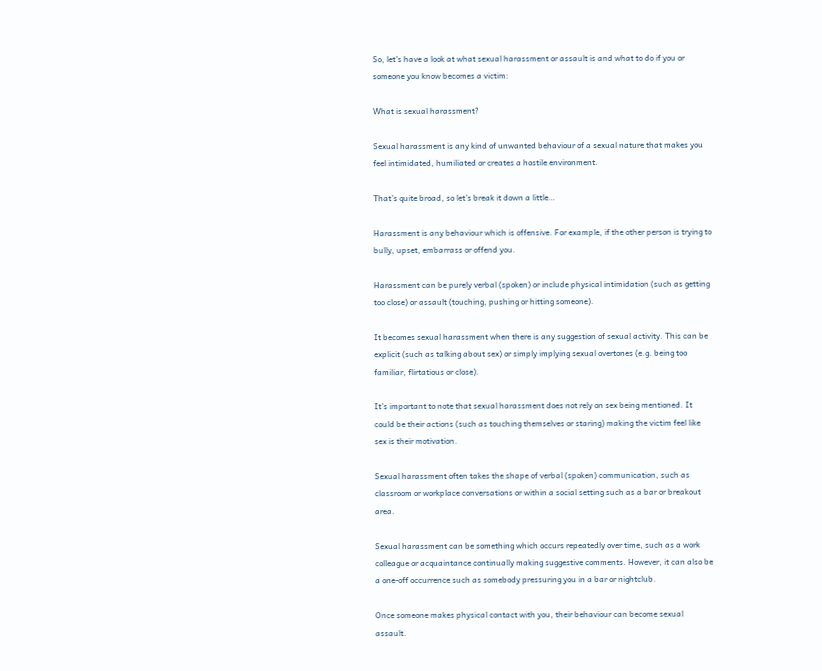So, let’s have a look at what sexual harassment or assault is and what to do if you or someone you know becomes a victim:

What is sexual harassment?

Sexual harassment is any kind of unwanted behaviour of a sexual nature that makes you feel intimidated, humiliated or creates a hostile environment.

That’s quite broad, so let’s break it down a little…

Harassment is any behaviour which is offensive. For example, if the other person is trying to bully, upset, embarrass or offend you.

Harassment can be purely verbal (spoken) or include physical intimidation (such as getting too close) or assault (touching, pushing or hitting someone).

It becomes sexual harassment when there is any suggestion of sexual activity. This can be explicit (such as talking about sex) or simply implying sexual overtones (e.g. being too familiar, flirtatious or close).

It’s important to note that sexual harassment does not rely on sex being mentioned. It could be their actions (such as touching themselves or staring) making the victim feel like sex is their motivation.

Sexual harassment often takes the shape of verbal (spoken) communication, such as classroom or workplace conversations or within a social setting such as a bar or breakout area.

Sexual harassment can be something which occurs repeatedly over time, such as a work colleague or acquaintance continually making suggestive comments. However, it can also be a one-off occurrence such as somebody pressuring you in a bar or nightclub.

Once someone makes physical contact with you, their behaviour can become sexual assault.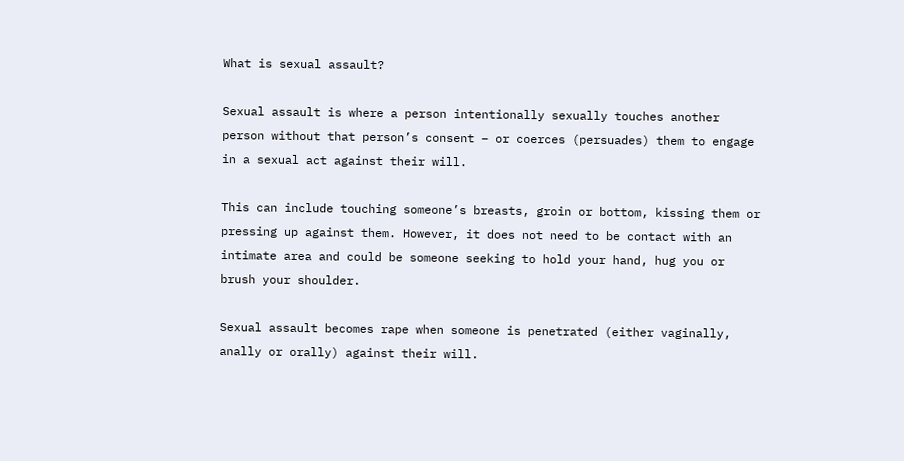What is sexual assault?

Sexual assault is where a person intentionally sexually touches another person without that person’s consent – or coerces (persuades) them to engage in a sexual act against their will.

This can include touching someone’s breasts, groin or bottom, kissing them or pressing up against them. However, it does not need to be contact with an intimate area and could be someone seeking to hold your hand, hug you or brush your shoulder.

Sexual assault becomes rape when someone is penetrated (either vaginally, anally or orally) against their will.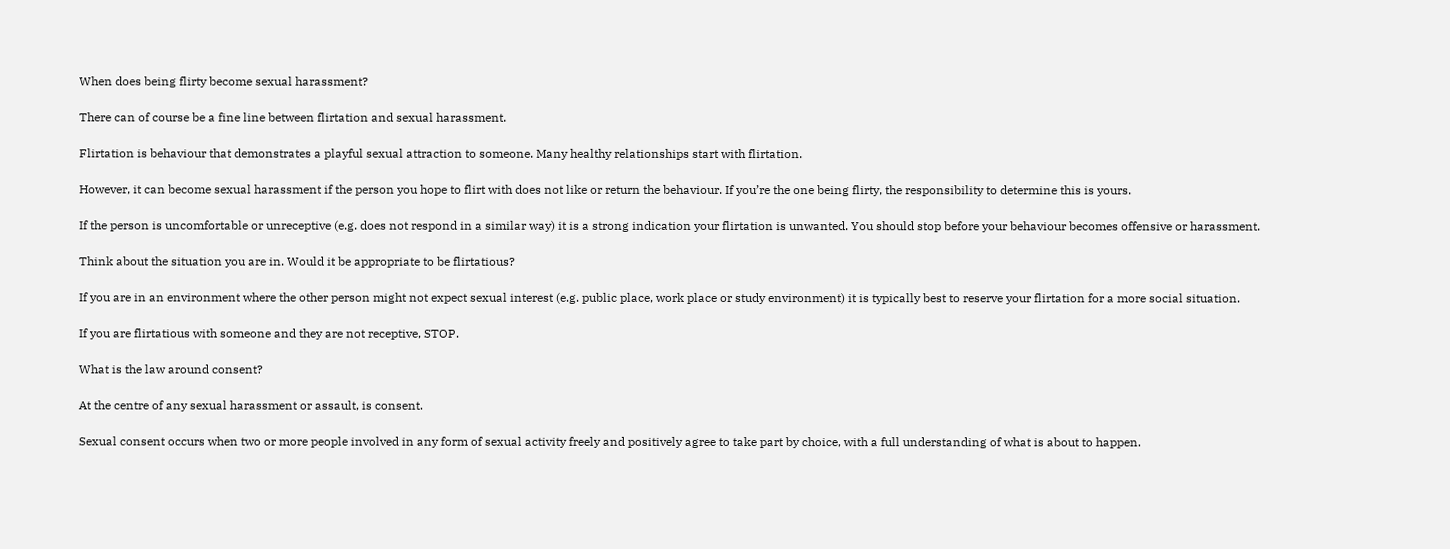When does being flirty become sexual harassment?

There can of course be a fine line between flirtation and sexual harassment.

Flirtation is behaviour that demonstrates a playful sexual attraction to someone. Many healthy relationships start with flirtation.

However, it can become sexual harassment if the person you hope to flirt with does not like or return the behaviour. If you’re the one being flirty, the responsibility to determine this is yours.

If the person is uncomfortable or unreceptive (e.g. does not respond in a similar way) it is a strong indication your flirtation is unwanted. You should stop before your behaviour becomes offensive or harassment.

Think about the situation you are in. Would it be appropriate to be flirtatious?

If you are in an environment where the other person might not expect sexual interest (e.g. public place, work place or study environment) it is typically best to reserve your flirtation for a more social situation.

If you are flirtatious with someone and they are not receptive, STOP.

What is the law around consent?

At the centre of any sexual harassment or assault, is consent.

Sexual consent occurs when two or more people involved in any form of sexual activity freely and positively agree to take part by choice, with a full understanding of what is about to happen.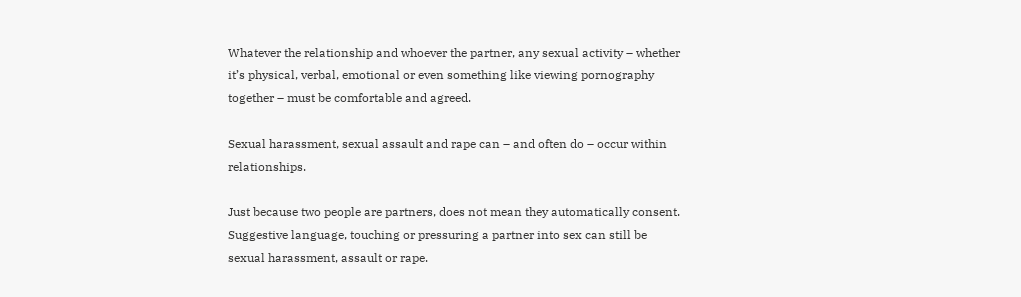Whatever the relationship and whoever the partner, any sexual activity – whether it’s physical, verbal, emotional or even something like viewing pornography together – must be comfortable and agreed.

Sexual harassment, sexual assault and rape can – and often do – occur within relationships.

Just because two people are partners, does not mean they automatically consent. Suggestive language, touching or pressuring a partner into sex can still be sexual harassment, assault or rape.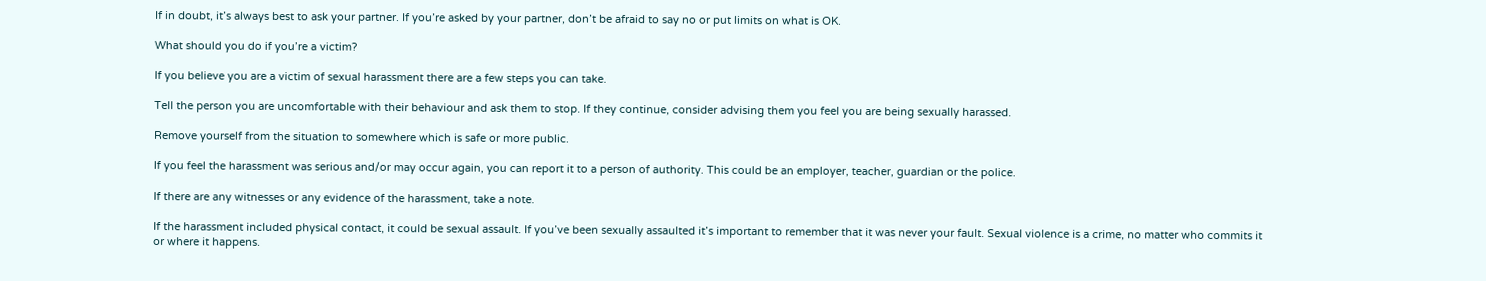If in doubt, it’s always best to ask your partner. If you’re asked by your partner, don’t be afraid to say no or put limits on what is OK.

What should you do if you’re a victim?

If you believe you are a victim of sexual harassment there are a few steps you can take.

Tell the person you are uncomfortable with their behaviour and ask them to stop. If they continue, consider advising them you feel you are being sexually harassed.

Remove yourself from the situation to somewhere which is safe or more public.

If you feel the harassment was serious and/or may occur again, you can report it to a person of authority. This could be an employer, teacher, guardian or the police.

If there are any witnesses or any evidence of the harassment, take a note.

If the harassment included physical contact, it could be sexual assault. If you’ve been sexually assaulted it’s important to remember that it was never your fault. Sexual violence is a crime, no matter who commits it or where it happens.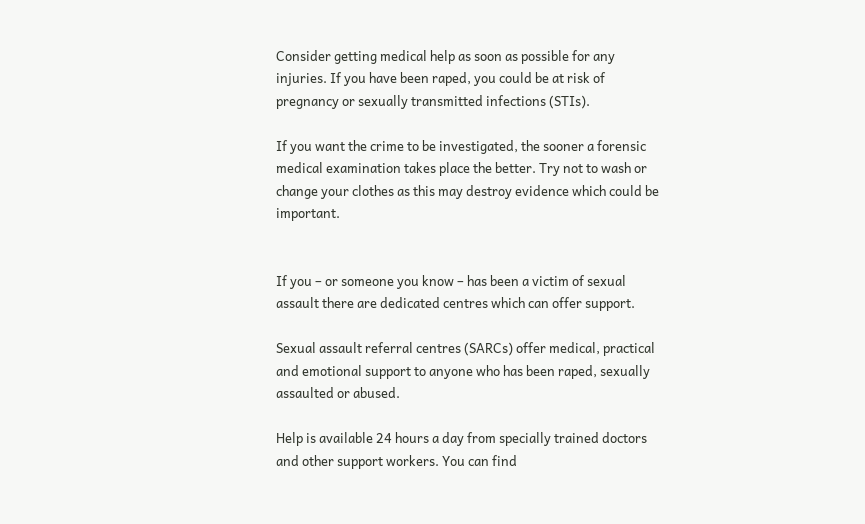Consider getting medical help as soon as possible for any injuries. If you have been raped, you could be at risk of pregnancy or sexually transmitted infections (STIs).

If you want the crime to be investigated, the sooner a forensic medical examination takes place the better. Try not to wash or change your clothes as this may destroy evidence which could be important.


If you – or someone you know – has been a victim of sexual assault there are dedicated centres which can offer support.

Sexual assault referral centres (SARCs) offer medical, practical and emotional support to anyone who has been raped, sexually assaulted or abused.

Help is available 24 hours a day from specially trained doctors and other support workers. You can find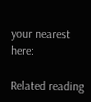your nearest here:

Related reading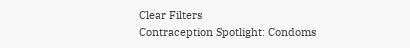Clear Filters
Contraception Spotlight: Condoms